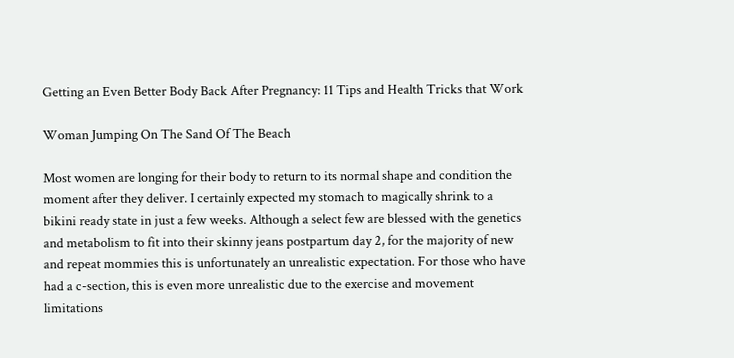Getting an Even Better Body Back After Pregnancy: 11 Tips and Health Tricks that Work

Woman Jumping On The Sand Of The Beach

Most women are longing for their body to return to its normal shape and condition the moment after they deliver. I certainly expected my stomach to magically shrink to a bikini ready state in just a few weeks. Although a select few are blessed with the genetics and metabolism to fit into their skinny jeans postpartum day 2, for the majority of new and repeat mommies this is unfortunately an unrealistic expectation. For those who have had a c-section, this is even more unrealistic due to the exercise and movement limitations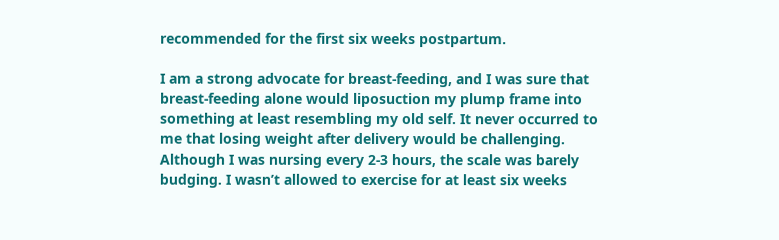recommended for the first six weeks postpartum.

I am a strong advocate for breast-feeding, and I was sure that breast-feeding alone would liposuction my plump frame into something at least resembling my old self. It never occurred to me that losing weight after delivery would be challenging. Although I was nursing every 2-3 hours, the scale was barely budging. I wasn’t allowed to exercise for at least six weeks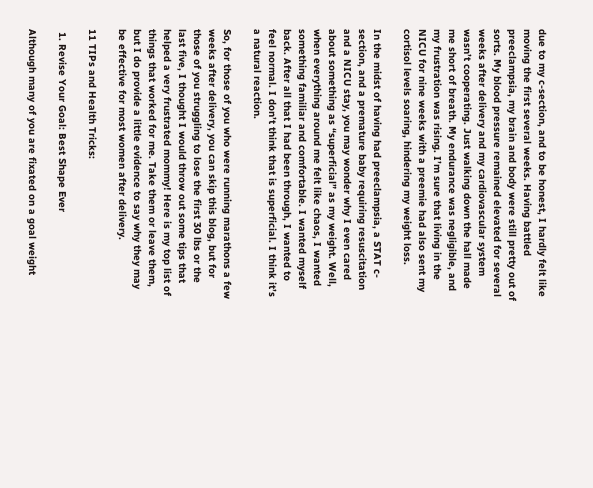due to my c-section, and to be honest, I hardly felt like moving the first several weeks. Having battled preeclampsia, my brain and body were still pretty out of sorts. My blood pressure remained elevated for several weeks after delivery and my cardiovascular system wasn’t cooperating. Just walking down the hall made me short of breath. My endurance was negligible, and my frustration was rising. I’m sure that living in the NICU for nine weeks with a preemie had also sent my cortisol levels soaring, hindering my weight loss.

In the midst of having had preeclampsia, a STAT c-section, and a premature baby requiring resuscitation and a NICU stay, you may wonder why I even cared about something as “superficial” as my weight. Well, when everything around me felt like chaos, I wanted something familiar and comfortable. I wanted myself back. After all that I had been through, I wanted to feel normal. I don’t think that is superficial. I think it’s a natural reaction.

So, for those of you who were running marathons a few weeks after delivery, you can skip this blog, but for those of you struggling to lose the first 30 lbs or the last five, I thought I would throw out some tips that helped a very frustrated mommy! Here is my top list of things that worked for me. Take them or leave them, but I do provide a little evidence to say why they may be effective for most women after delivery.

11 TIPs and Health Tricks:

 1. Revise Your Goal: Best Shape Ever

Although many of you are fixated on a goal weight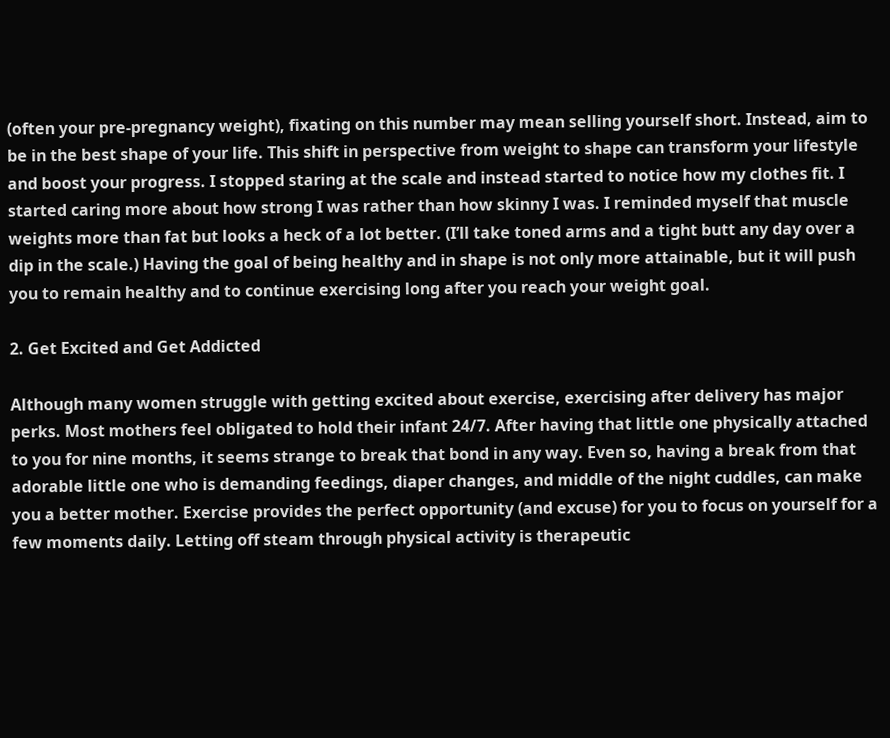(often your pre-pregnancy weight), fixating on this number may mean selling yourself short. Instead, aim to be in the best shape of your life. This shift in perspective from weight to shape can transform your lifestyle and boost your progress. I stopped staring at the scale and instead started to notice how my clothes fit. I started caring more about how strong I was rather than how skinny I was. I reminded myself that muscle weights more than fat but looks a heck of a lot better. (I’ll take toned arms and a tight butt any day over a dip in the scale.) Having the goal of being healthy and in shape is not only more attainable, but it will push you to remain healthy and to continue exercising long after you reach your weight goal.

2. Get Excited and Get Addicted

Although many women struggle with getting excited about exercise, exercising after delivery has major perks. Most mothers feel obligated to hold their infant 24/7. After having that little one physically attached to you for nine months, it seems strange to break that bond in any way. Even so, having a break from that adorable little one who is demanding feedings, diaper changes, and middle of the night cuddles, can make you a better mother. Exercise provides the perfect opportunity (and excuse) for you to focus on yourself for a few moments daily. Letting off steam through physical activity is therapeutic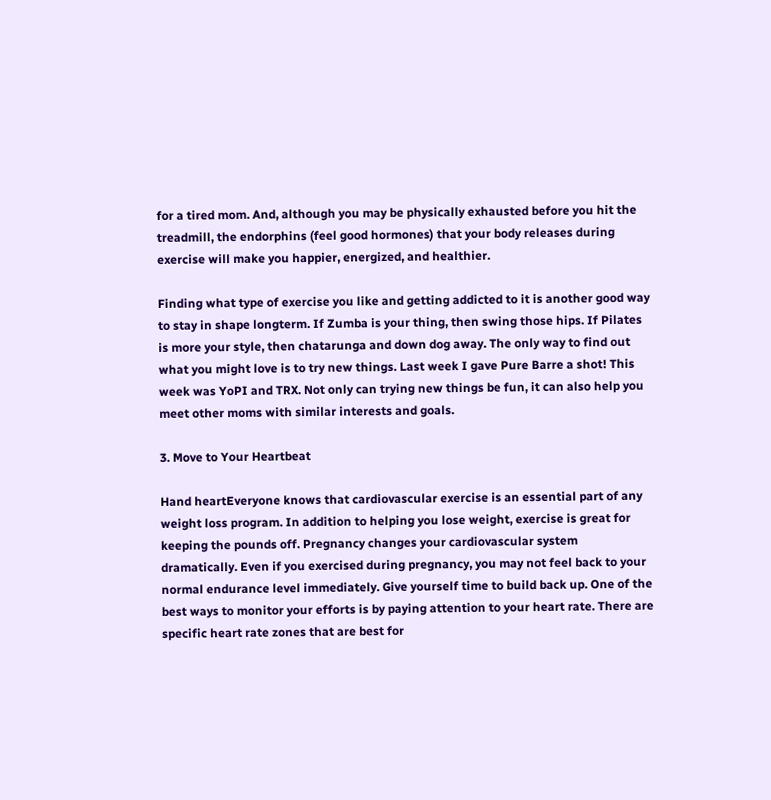for a tired mom. And, although you may be physically exhausted before you hit the treadmill, the endorphins (feel good hormones) that your body releases during exercise will make you happier, energized, and healthier.

Finding what type of exercise you like and getting addicted to it is another good way to stay in shape longterm. If Zumba is your thing, then swing those hips. If Pilates is more your style, then chatarunga and down dog away. The only way to find out what you might love is to try new things. Last week I gave Pure Barre a shot! This week was YoPI and TRX. Not only can trying new things be fun, it can also help you meet other moms with similar interests and goals.

3. Move to Your Heartbeat

Hand heartEveryone knows that cardiovascular exercise is an essential part of any weight loss program. In addition to helping you lose weight, exercise is great for keeping the pounds off. Pregnancy changes your cardiovascular system dramatically. Even if you exercised during pregnancy, you may not feel back to your normal endurance level immediately. Give yourself time to build back up. One of the best ways to monitor your efforts is by paying attention to your heart rate. There are specific heart rate zones that are best for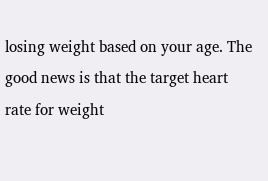losing weight based on your age. The good news is that the target heart rate for weight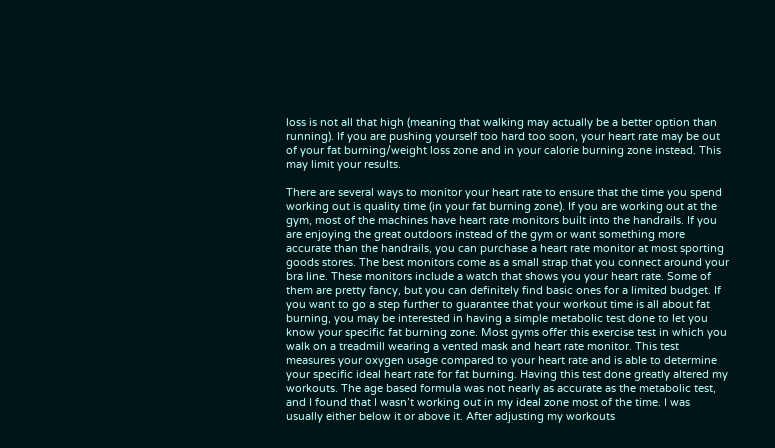loss is not all that high (meaning that walking may actually be a better option than running). If you are pushing yourself too hard too soon, your heart rate may be out of your fat burning/weight loss zone and in your calorie burning zone instead. This may limit your results.

There are several ways to monitor your heart rate to ensure that the time you spend working out is quality time (in your fat burning zone). If you are working out at the gym, most of the machines have heart rate monitors built into the handrails. If you are enjoying the great outdoors instead of the gym or want something more accurate than the handrails, you can purchase a heart rate monitor at most sporting goods stores. The best monitors come as a small strap that you connect around your bra line. These monitors include a watch that shows you your heart rate. Some of them are pretty fancy, but you can definitely find basic ones for a limited budget. If you want to go a step further to guarantee that your workout time is all about fat burning, you may be interested in having a simple metabolic test done to let you know your specific fat burning zone. Most gyms offer this exercise test in which you walk on a treadmill wearing a vented mask and heart rate monitor. This test measures your oxygen usage compared to your heart rate and is able to determine your specific ideal heart rate for fat burning. Having this test done greatly altered my workouts. The age based formula was not nearly as accurate as the metabolic test, and I found that I wasn’t working out in my ideal zone most of the time. I was usually either below it or above it. After adjusting my workouts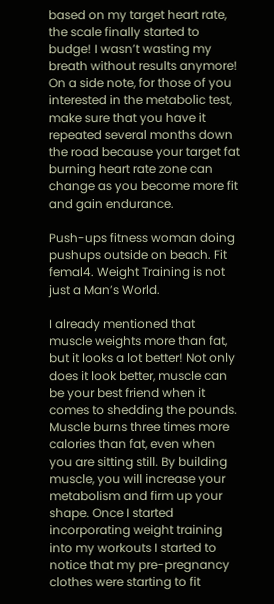based on my target heart rate, the scale finally started to budge! I wasn’t wasting my breath without results anymore! On a side note, for those of you interested in the metabolic test, make sure that you have it repeated several months down the road because your target fat burning heart rate zone can change as you become more fit and gain endurance.

Push-ups fitness woman doing pushups outside on beach. Fit femal4. Weight Training is not just a Man’s World.

I already mentioned that muscle weights more than fat, but it looks a lot better! Not only does it look better, muscle can be your best friend when it comes to shedding the pounds. Muscle burns three times more calories than fat, even when you are sitting still. By building muscle, you will increase your metabolism and firm up your shape. Once I started incorporating weight training into my workouts I started to notice that my pre-pregnancy clothes were starting to fit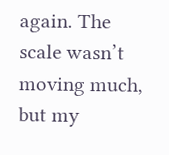again. The scale wasn’t moving much, but my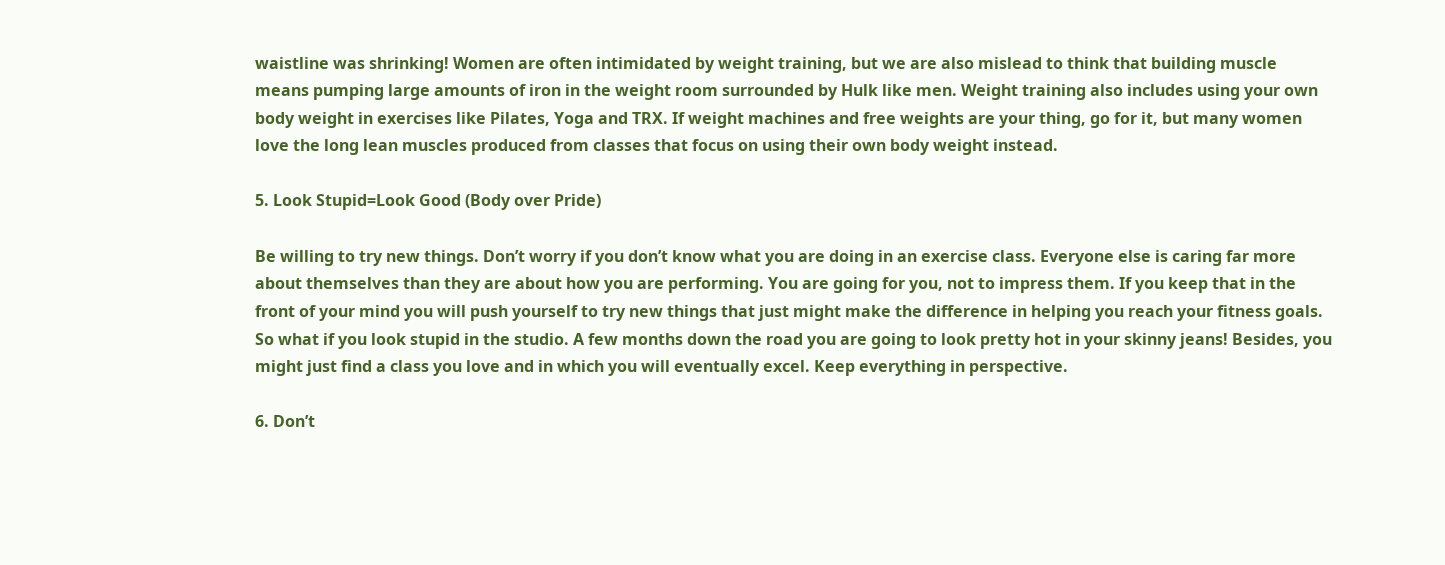waistline was shrinking! Women are often intimidated by weight training, but we are also mislead to think that building muscle means pumping large amounts of iron in the weight room surrounded by Hulk like men. Weight training also includes using your own body weight in exercises like Pilates, Yoga and TRX. If weight machines and free weights are your thing, go for it, but many women love the long lean muscles produced from classes that focus on using their own body weight instead.

5. Look Stupid=Look Good (Body over Pride)

Be willing to try new things. Don’t worry if you don’t know what you are doing in an exercise class. Everyone else is caring far more about themselves than they are about how you are performing. You are going for you, not to impress them. If you keep that in the front of your mind you will push yourself to try new things that just might make the difference in helping you reach your fitness goals. So what if you look stupid in the studio. A few months down the road you are going to look pretty hot in your skinny jeans! Besides, you might just find a class you love and in which you will eventually excel. Keep everything in perspective.

6. Don’t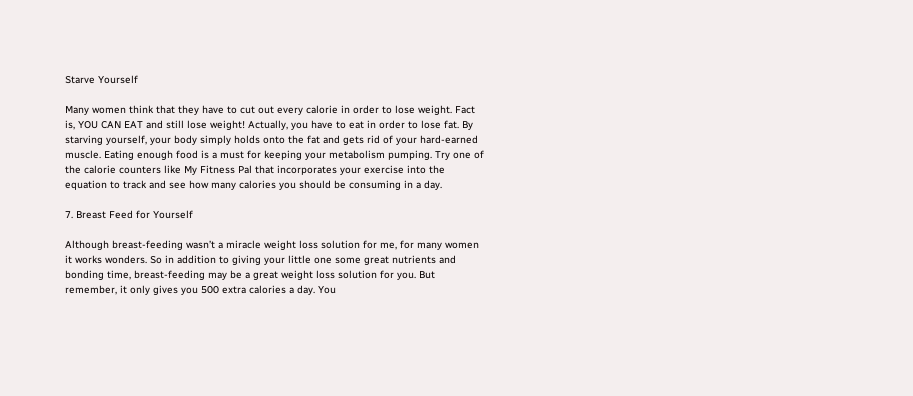Starve Yourself

Many women think that they have to cut out every calorie in order to lose weight. Fact is, YOU CAN EAT and still lose weight! Actually, you have to eat in order to lose fat. By starving yourself, your body simply holds onto the fat and gets rid of your hard-earned muscle. Eating enough food is a must for keeping your metabolism pumping. Try one of the calorie counters like My Fitness Pal that incorporates your exercise into the equation to track and see how many calories you should be consuming in a day.

7. Breast Feed for Yourself

Although breast-feeding wasn’t a miracle weight loss solution for me, for many women it works wonders. So in addition to giving your little one some great nutrients and bonding time, breast-feeding may be a great weight loss solution for you. But remember, it only gives you 500 extra calories a day. You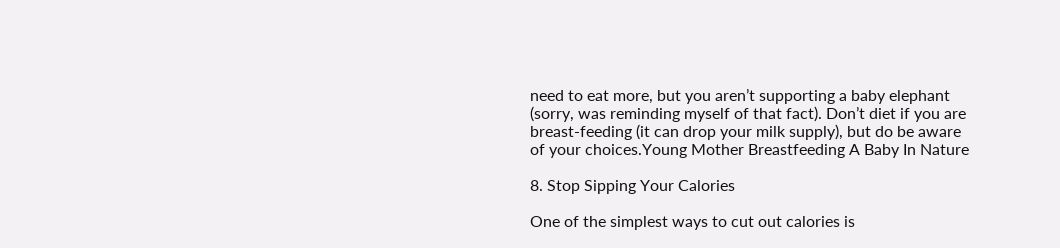need to eat more, but you aren’t supporting a baby elephant (sorry, was reminding myself of that fact). Don’t diet if you are breast-feeding (it can drop your milk supply), but do be aware of your choices.Young Mother Breastfeeding A Baby In Nature

8. Stop Sipping Your Calories

One of the simplest ways to cut out calories is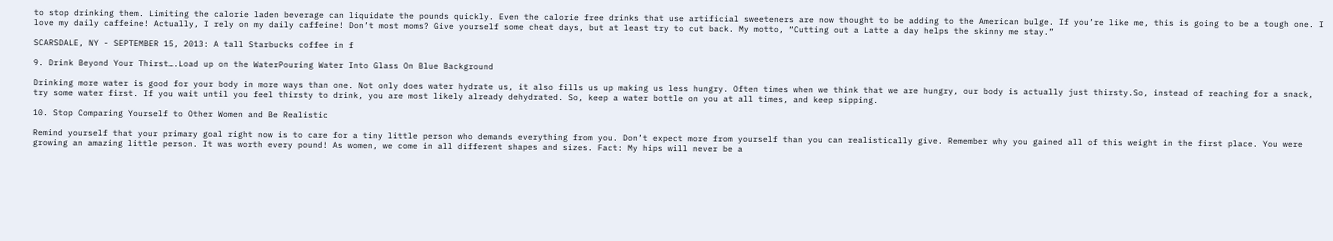to stop drinking them. Limiting the calorie laden beverage can liquidate the pounds quickly. Even the calorie free drinks that use artificial sweeteners are now thought to be adding to the American bulge. If you’re like me, this is going to be a tough one. I love my daily caffeine! Actually, I rely on my daily caffeine! Don’t most moms? Give yourself some cheat days, but at least try to cut back. My motto, “Cutting out a Latte a day helps the skinny me stay.”

SCARSDALE, NY - SEPTEMBER 15, 2013: A tall Starbucks coffee in f

9. Drink Beyond Your Thirst….Load up on the WaterPouring Water Into Glass On Blue Background

Drinking more water is good for your body in more ways than one. Not only does water hydrate us, it also fills us up making us less hungry. Often times when we think that we are hungry, our body is actually just thirsty.So, instead of reaching for a snack,  try some water first. If you wait until you feel thirsty to drink, you are most likely already dehydrated. So, keep a water bottle on you at all times, and keep sipping.

10. Stop Comparing Yourself to Other Women and Be Realistic

Remind yourself that your primary goal right now is to care for a tiny little person who demands everything from you. Don’t expect more from yourself than you can realistically give. Remember why you gained all of this weight in the first place. You were growing an amazing little person. It was worth every pound! As women, we come in all different shapes and sizes. Fact: My hips will never be a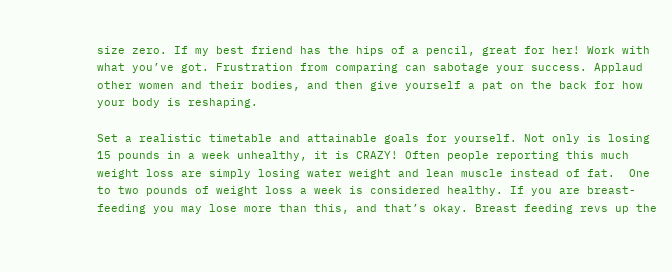size zero. If my best friend has the hips of a pencil, great for her! Work with what you’ve got. Frustration from comparing can sabotage your success. Applaud other women and their bodies, and then give yourself a pat on the back for how your body is reshaping.

Set a realistic timetable and attainable goals for yourself. Not only is losing 15 pounds in a week unhealthy, it is CRAZY! Often people reporting this much weight loss are simply losing water weight and lean muscle instead of fat.  One to two pounds of weight loss a week is considered healthy. If you are breast-feeding you may lose more than this, and that’s okay. Breast feeding revs up the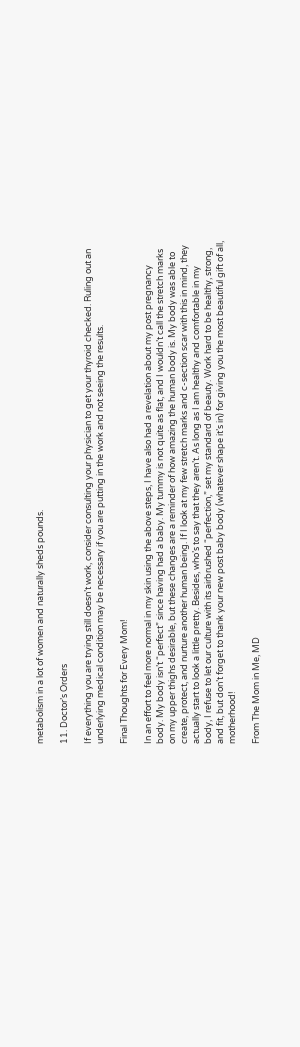metabolism in a lot of women and naturally sheds pounds.

11. Doctor’s Orders

If everything you are trying still doesn’t work, consider consulting your physician to get your thyroid checked. Ruling out an underlying medical condition may be necessary if you are putting in the work and not seeing the results.

Final Thoughts for Every Mom!

In an effort to feel more normal in my skin using the above steps, I have also had a revelation about my post pregnancy body. My body isn’t “perfect” since having had a baby. My tummy is not quite as flat, and I wouldn’t call the stretch marks on my upper thighs desirable, but these changes are a reminder of how amazing the human body is. My body was able to create, protect, and nurture another human being. If I look at my few stretch marks and c-section scar with this in mind, they actually start to look a little pretty. Besides, who’s to say that they aren’t. As long as I am healthy and comfortable in my body, I refuse to let our culture with its airbrushed “perfection,” set my standard of beauty. Work hard to be healthy, strong, and fit, but don’t forget to thank your new post baby body (whatever shape it’s in) for giving you the most beautiful gift of all, motherhood!

From The Mom in Me, MD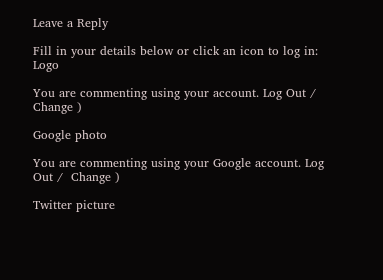Leave a Reply

Fill in your details below or click an icon to log in: Logo

You are commenting using your account. Log Out /  Change )

Google photo

You are commenting using your Google account. Log Out /  Change )

Twitter picture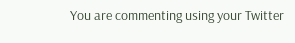You are commenting using your Twitter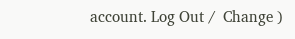account. Log Out /  Change )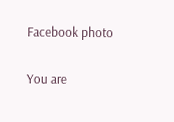Facebook photo

You are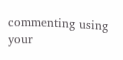commenting using your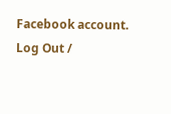Facebook account. Log Out /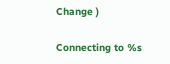Change )

Connecting to %s